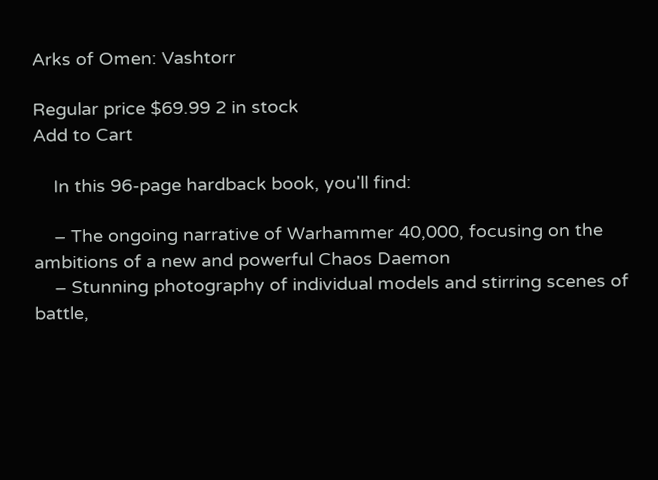Arks of Omen: Vashtorr

Regular price $69.99 2 in stock
Add to Cart

    In this 96-page hardback book, you'll find:

    – The ongoing narrative of Warhammer 40,000, focusing on the ambitions of a new and powerful Chaos Daemon
    – Stunning photography of individual models and stirring scenes of battle,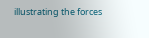illustrating the forces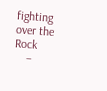fighting over the Rock
    –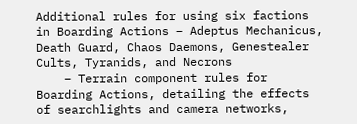Additional rules for using six factions in Boarding Actions – Adeptus Mechanicus, Death Guard, Chaos Daemons, Genestealer Cults, Tyranids, and Necrons
    – Terrain component rules for Boarding Actions, detailing the effects of searchlights and camera networks,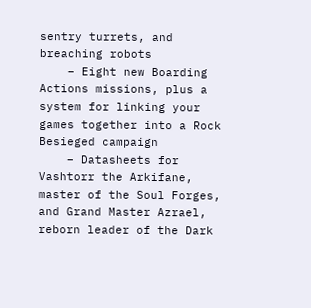sentry turrets, and breaching robots
    – Eight new Boarding Actions missions, plus a system for linking your games together into a Rock Besieged campaign
    – Datasheets for Vashtorr the Arkifane, master of the Soul Forges, and Grand Master Azrael, reborn leader of the Dark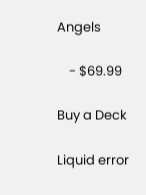Angels

    - $69.99

Buy a Deck

Liquid error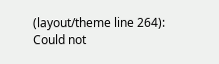(layout/theme line 264): Could not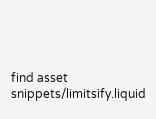find asset snippets/limitsify.liquid